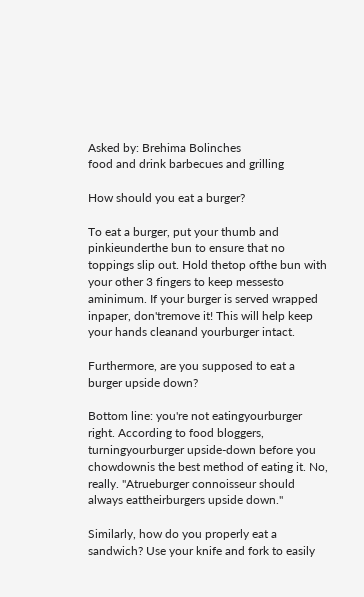Asked by: Brehima Bolinches
food and drink barbecues and grilling

How should you eat a burger?

To eat a burger, put your thumb and pinkieunderthe bun to ensure that no toppings slip out. Hold thetop ofthe bun with your other 3 fingers to keep messesto aminimum. If your burger is served wrapped inpaper, don'tremove it! This will help keep your hands cleanand yourburger intact.

Furthermore, are you supposed to eat a burger upside down?

Bottom line: you're not eatingyourburger right. According to food bloggers, turningyourburger upside-down before you chowdownis the best method of eating it. No, really. "Atrueburger connoisseur should always eattheirburgers upside down."

Similarly, how do you properly eat a sandwich? Use your knife and fork to easily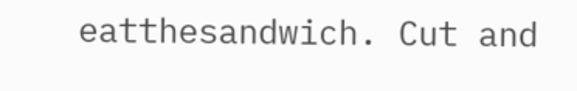eatthesandwich. Cut and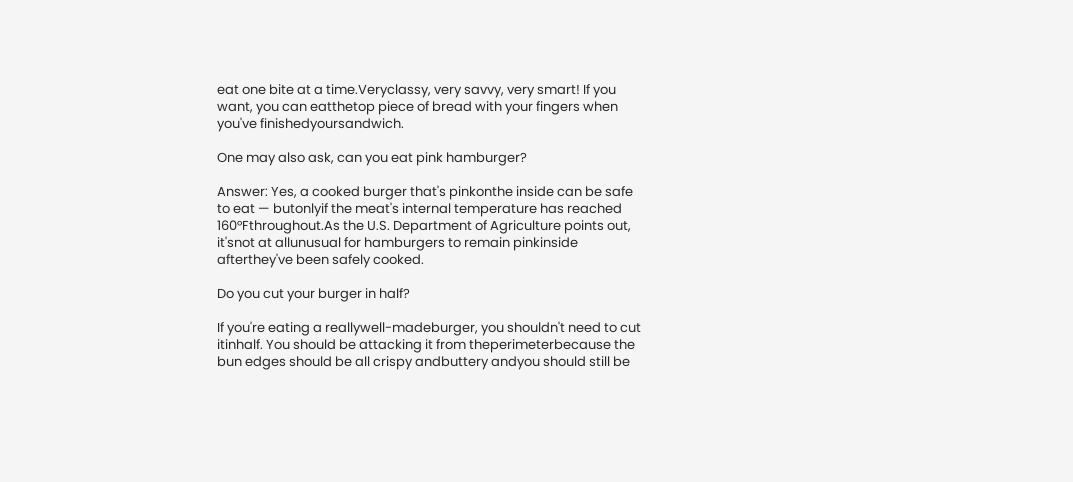eat one bite at a time.Veryclassy, very savvy, very smart! If you want, you can eatthetop piece of bread with your fingers when you've finishedyoursandwich.

One may also ask, can you eat pink hamburger?

Answer: Yes, a cooked burger that's pinkonthe inside can be safe to eat — butonlyif the meat's internal temperature has reached 160°Fthroughout.As the U.S. Department of Agriculture points out, it'snot at allunusual for hamburgers to remain pinkinside afterthey've been safely cooked.

Do you cut your burger in half?

If you're eating a reallywell-madeburger, you shouldn't need to cut itinhalf. You should be attacking it from theperimeterbecause the bun edges should be all crispy andbuttery andyou should still be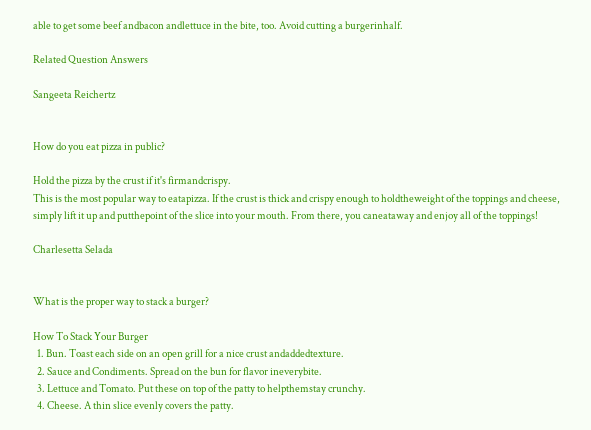able to get some beef andbacon andlettuce in the bite, too. Avoid cutting a burgerinhalf.

Related Question Answers

Sangeeta Reichertz


How do you eat pizza in public?

Hold the pizza by the crust if it's firmandcrispy.
This is the most popular way to eatapizza. If the crust is thick and crispy enough to holdtheweight of the toppings and cheese, simply lift it up and putthepoint of the slice into your mouth. From there, you caneataway and enjoy all of the toppings!

Charlesetta Selada


What is the proper way to stack a burger?

How To Stack Your Burger
  1. Bun. Toast each side on an open grill for a nice crust andaddedtexture.
  2. Sauce and Condiments. Spread on the bun for flavor ineverybite.
  3. Lettuce and Tomato. Put these on top of the patty to helpthemstay crunchy.
  4. Cheese. A thin slice evenly covers the patty.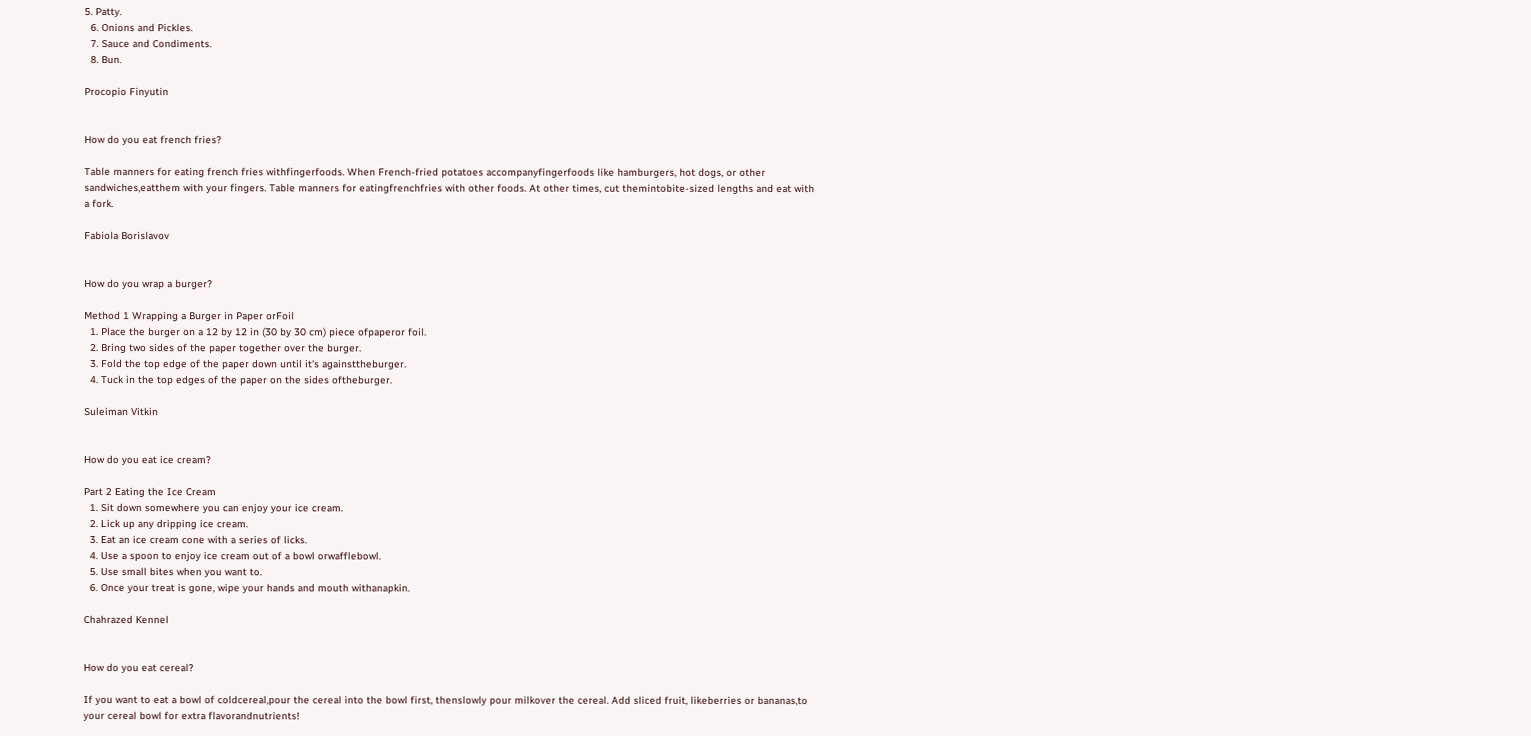5. Patty.
  6. Onions and Pickles.
  7. Sauce and Condiments.
  8. Bun.

Procopio Finyutin


How do you eat french fries?

Table manners for eating french fries withfingerfoods. When French-fried potatoes accompanyfingerfoods like hamburgers, hot dogs, or other sandwiches,eatthem with your fingers. Table manners for eatingfrenchfries with other foods. At other times, cut themintobite-sized lengths and eat with a fork.

Fabiola Borislavov


How do you wrap a burger?

Method 1 Wrapping a Burger in Paper orFoil
  1. Place the burger on a 12 by 12 in (30 by 30 cm) piece ofpaperor foil.
  2. Bring two sides of the paper together over the burger.
  3. Fold the top edge of the paper down until it's againsttheburger.
  4. Tuck in the top edges of the paper on the sides oftheburger.

Suleiman Vitkin


How do you eat ice cream?

Part 2 Eating the Ice Cream
  1. Sit down somewhere you can enjoy your ice cream.
  2. Lick up any dripping ice cream.
  3. Eat an ice cream cone with a series of licks.
  4. Use a spoon to enjoy ice cream out of a bowl orwafflebowl.
  5. Use small bites when you want to.
  6. Once your treat is gone, wipe your hands and mouth withanapkin.

Chahrazed Kennel


How do you eat cereal?

If you want to eat a bowl of coldcereal,pour the cereal into the bowl first, thenslowly pour milkover the cereal. Add sliced fruit, likeberries or bananas,to your cereal bowl for extra flavorandnutrients!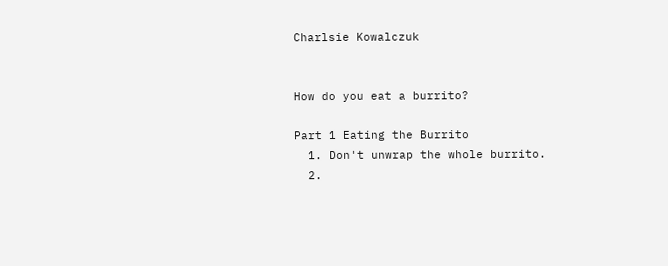Charlsie Kowalczuk


How do you eat a burrito?

Part 1 Eating the Burrito
  1. Don't unwrap the whole burrito.
  2.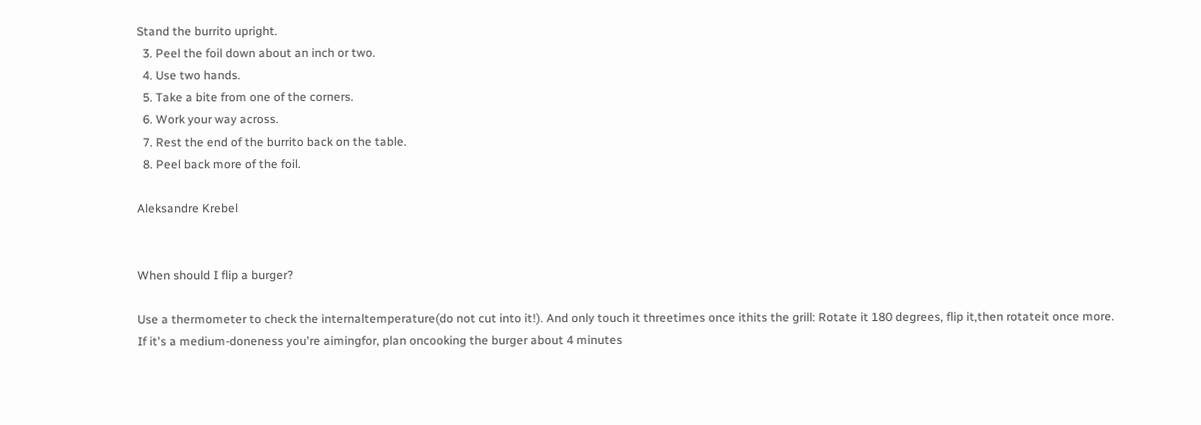Stand the burrito upright.
  3. Peel the foil down about an inch or two.
  4. Use two hands.
  5. Take a bite from one of the corners.
  6. Work your way across.
  7. Rest the end of the burrito back on the table.
  8. Peel back more of the foil.

Aleksandre Krebel


When should I flip a burger?

Use a thermometer to check the internaltemperature(do not cut into it!). And only touch it threetimes once ithits the grill: Rotate it 180 degrees, flip it,then rotateit once more. If it's a medium-doneness you're aimingfor, plan oncooking the burger about 4 minutes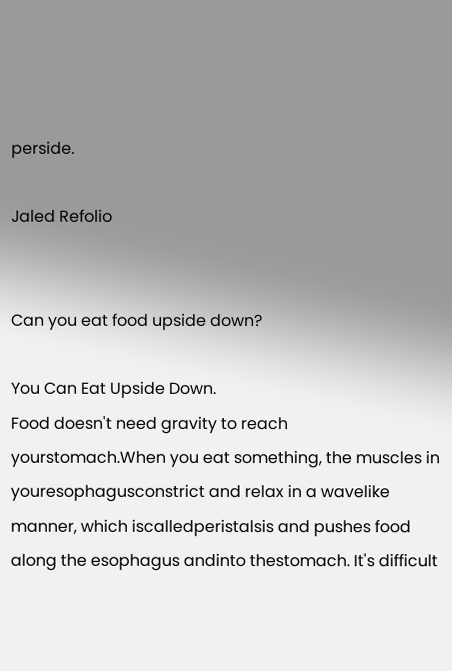perside.

Jaled Refolio


Can you eat food upside down?

You Can Eat Upside Down.
Food doesn't need gravity to reach yourstomach.When you eat something, the muscles in youresophagusconstrict and relax in a wavelike manner, which iscalledperistalsis and pushes food along the esophagus andinto thestomach. It's difficult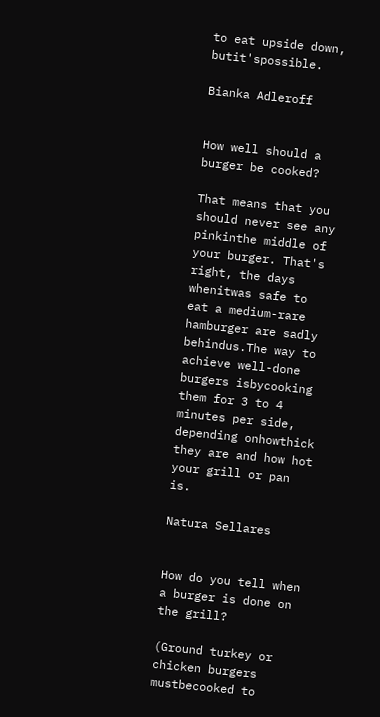to eat upside down, butit'spossible.

Bianka Adleroff


How well should a burger be cooked?

That means that you should never see any pinkinthe middle of your burger. That's right, the days whenitwas safe to eat a medium-rare hamburger are sadly behindus.The way to achieve well-done burgers isbycooking them for 3 to 4 minutes per side, depending onhowthick they are and how hot your grill or pan is.

Natura Sellares


How do you tell when a burger is done on the grill?

(Ground turkey or chicken burgers mustbecooked to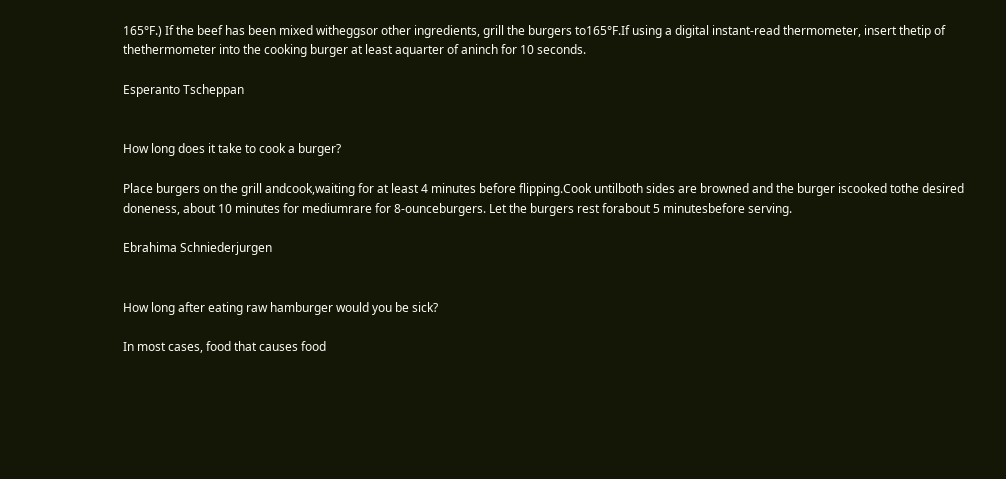165°F.) If the beef has been mixed witheggsor other ingredients, grill the burgers to165°F.If using a digital instant-read thermometer, insert thetip of thethermometer into the cooking burger at least aquarter of aninch for 10 seconds.

Esperanto Tscheppan


How long does it take to cook a burger?

Place burgers on the grill andcook,waiting for at least 4 minutes before flipping.Cook untilboth sides are browned and the burger iscooked tothe desired doneness, about 10 minutes for mediumrare for 8-ounceburgers. Let the burgers rest forabout 5 minutesbefore serving.

Ebrahima Schniederjurgen


How long after eating raw hamburger would you be sick?

In most cases, food that causes food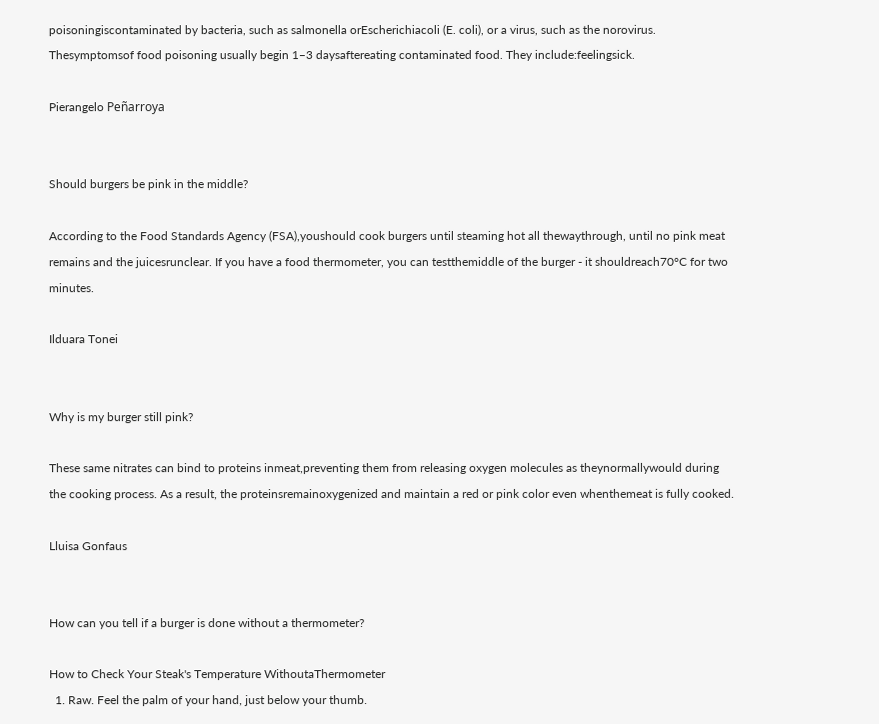poisoningiscontaminated by bacteria, such as salmonella orEscherichiacoli (E. coli), or a virus, such as the norovirus. Thesymptomsof food poisoning usually begin 1–3 daysaftereating contaminated food. They include:feelingsick.

Pierangelo Peñarroya


Should burgers be pink in the middle?

According to the Food Standards Agency (FSA),youshould cook burgers until steaming hot all thewaythrough, until no pink meat remains and the juicesrunclear. If you have a food thermometer, you can testthemiddle of the burger - it shouldreach70°C for two minutes.

Ilduara Tonei


Why is my burger still pink?

These same nitrates can bind to proteins inmeat,preventing them from releasing oxygen molecules as theynormallywould during the cooking process. As a result, the proteinsremainoxygenized and maintain a red or pink color even whenthemeat is fully cooked.

Lluisa Gonfaus


How can you tell if a burger is done without a thermometer?

How to Check Your Steak's Temperature WithoutaThermometer
  1. Raw. Feel the palm of your hand, just below your thumb.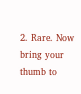2. Rare. Now bring your thumb to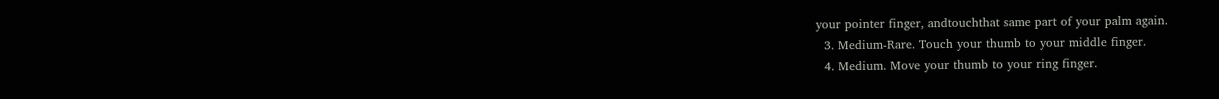your pointer finger, andtouchthat same part of your palm again.
  3. Medium-Rare. Touch your thumb to your middle finger.
  4. Medium. Move your thumb to your ring finger.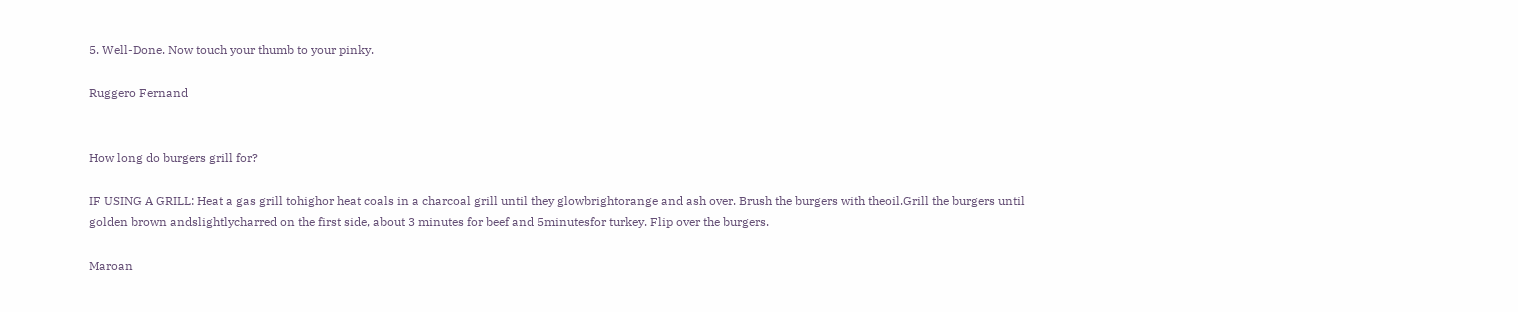5. Well-Done. Now touch your thumb to your pinky.

Ruggero Fernand


How long do burgers grill for?

IF USING A GRILL: Heat a gas grill tohighor heat coals in a charcoal grill until they glowbrightorange and ash over. Brush the burgers with theoil.Grill the burgers until golden brown andslightlycharred on the first side, about 3 minutes for beef and 5minutesfor turkey. Flip over the burgers.

Maroan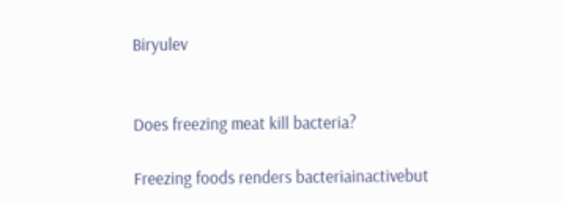Biryulev


Does freezing meat kill bacteria?

Freezing foods renders bacteriainactivebut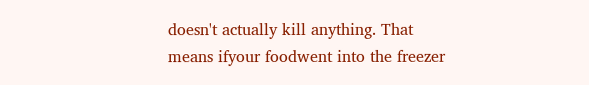doesn't actually kill anything. That means ifyour foodwent into the freezer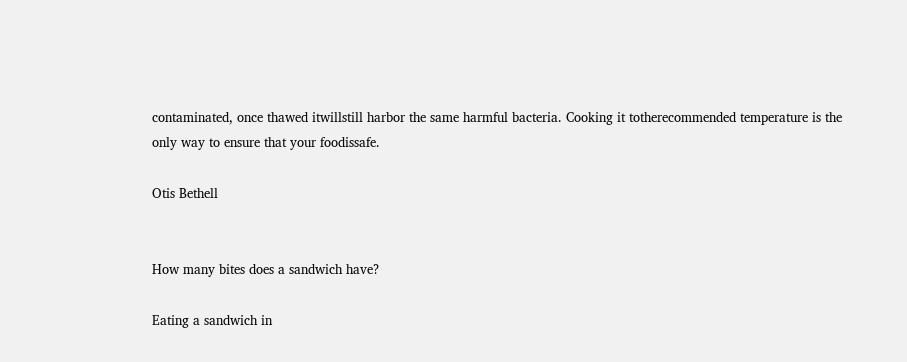contaminated, once thawed itwillstill harbor the same harmful bacteria. Cooking it totherecommended temperature is the only way to ensure that your foodissafe.

Otis Bethell


How many bites does a sandwich have?

Eating a sandwich in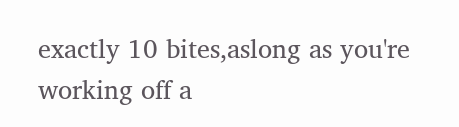exactly 10 bites,aslong as you're working off a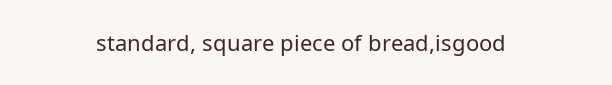standard, square piece of bread,isgood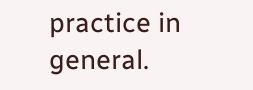practice in general.